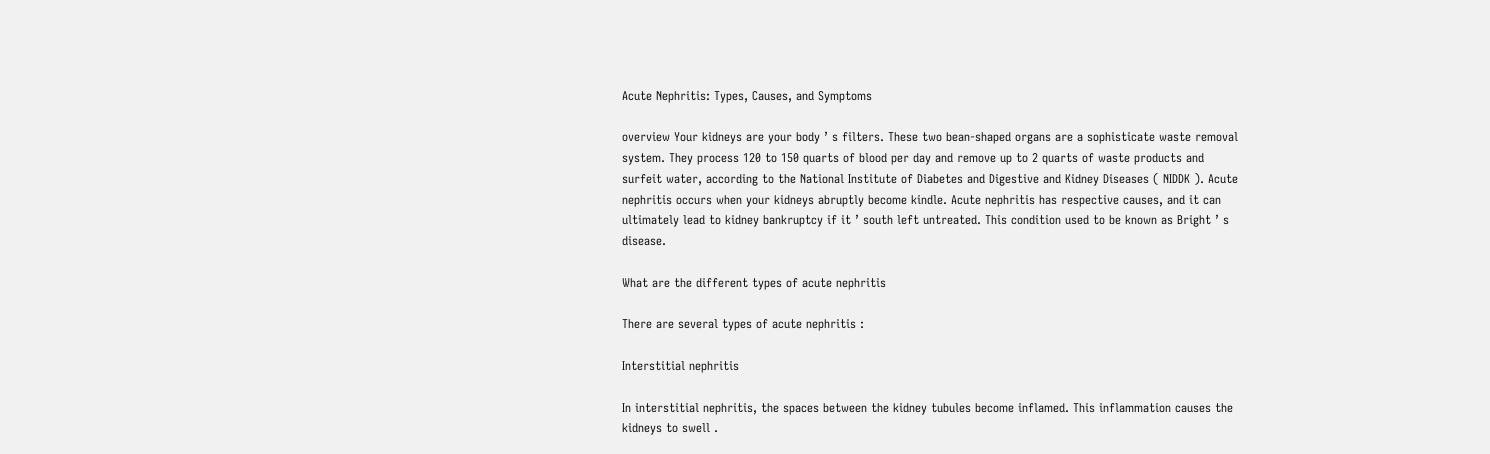Acute Nephritis: Types, Causes, and Symptoms

overview Your kidneys are your body ’ s filters. These two bean-shaped organs are a sophisticate waste removal system. They process 120 to 150 quarts of blood per day and remove up to 2 quarts of waste products and surfeit water, according to the National Institute of Diabetes and Digestive and Kidney Diseases ( NIDDK ). Acute nephritis occurs when your kidneys abruptly become kindle. Acute nephritis has respective causes, and it can ultimately lead to kidney bankruptcy if it ’ south left untreated. This condition used to be known as Bright ’ s disease.

What are the different types of acute nephritis

There are several types of acute nephritis :

Interstitial nephritis

In interstitial nephritis, the spaces between the kidney tubules become inflamed. This inflammation causes the kidneys to swell .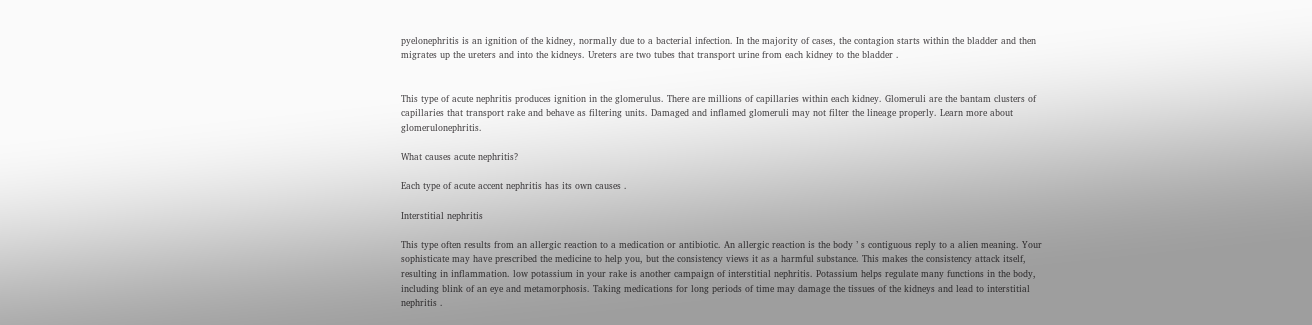pyelonephritis is an ignition of the kidney, normally due to a bacterial infection. In the majority of cases, the contagion starts within the bladder and then migrates up the ureters and into the kidneys. Ureters are two tubes that transport urine from each kidney to the bladder .


This type of acute nephritis produces ignition in the glomerulus. There are millions of capillaries within each kidney. Glomeruli are the bantam clusters of capillaries that transport rake and behave as filtering units. Damaged and inflamed glomeruli may not filter the lineage properly. Learn more about glomerulonephritis.

What causes acute nephritis?

Each type of acute accent nephritis has its own causes .

Interstitial nephritis

This type often results from an allergic reaction to a medication or antibiotic. An allergic reaction is the body ’ s contiguous reply to a alien meaning. Your sophisticate may have prescribed the medicine to help you, but the consistency views it as a harmful substance. This makes the consistency attack itself, resulting in inflammation. low potassium in your rake is another campaign of interstitial nephritis. Potassium helps regulate many functions in the body, including blink of an eye and metamorphosis. Taking medications for long periods of time may damage the tissues of the kidneys and lead to interstitial nephritis .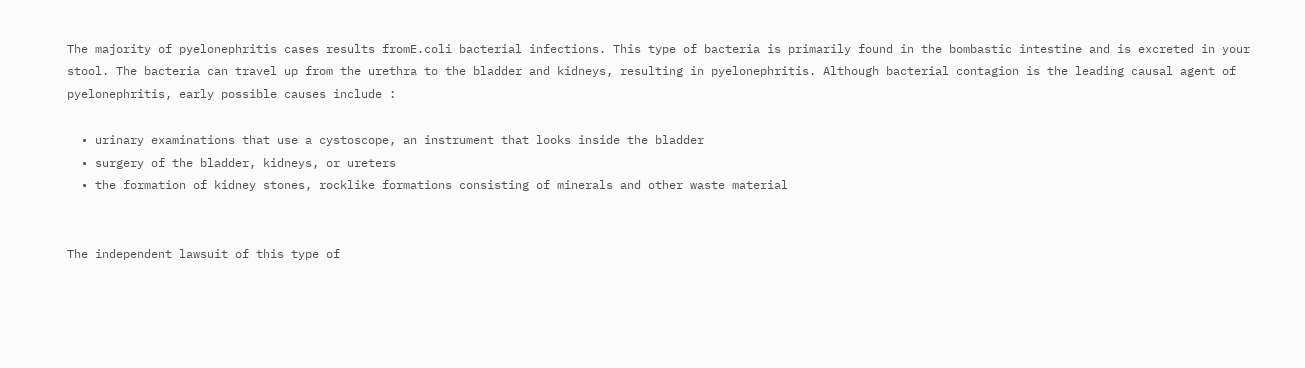The majority of pyelonephritis cases results fromE.coli bacterial infections. This type of bacteria is primarily found in the bombastic intestine and is excreted in your stool. The bacteria can travel up from the urethra to the bladder and kidneys, resulting in pyelonephritis. Although bacterial contagion is the leading causal agent of pyelonephritis, early possible causes include :

  • urinary examinations that use a cystoscope, an instrument that looks inside the bladder
  • surgery of the bladder, kidneys, or ureters
  • the formation of kidney stones, rocklike formations consisting of minerals and other waste material


The independent lawsuit of this type of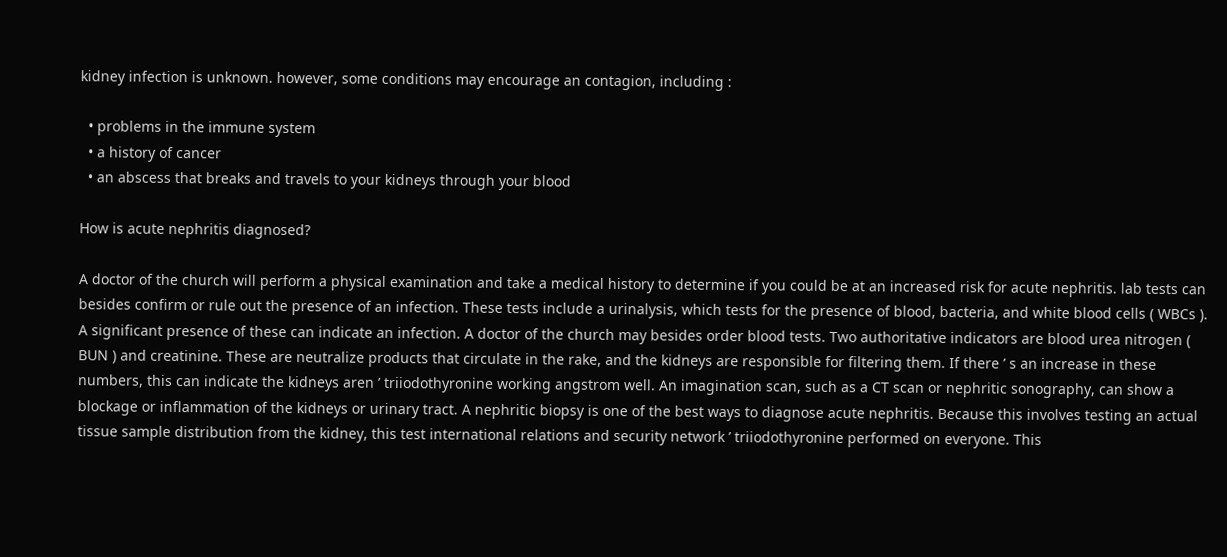kidney infection is unknown. however, some conditions may encourage an contagion, including :

  • problems in the immune system
  • a history of cancer
  • an abscess that breaks and travels to your kidneys through your blood

How is acute nephritis diagnosed?

A doctor of the church will perform a physical examination and take a medical history to determine if you could be at an increased risk for acute nephritis. lab tests can besides confirm or rule out the presence of an infection. These tests include a urinalysis, which tests for the presence of blood, bacteria, and white blood cells ( WBCs ). A significant presence of these can indicate an infection. A doctor of the church may besides order blood tests. Two authoritative indicators are blood urea nitrogen ( BUN ) and creatinine. These are neutralize products that circulate in the rake, and the kidneys are responsible for filtering them. If there ’ s an increase in these numbers, this can indicate the kidneys aren ’ triiodothyronine working angstrom well. An imagination scan, such as a CT scan or nephritic sonography, can show a blockage or inflammation of the kidneys or urinary tract. A nephritic biopsy is one of the best ways to diagnose acute nephritis. Because this involves testing an actual tissue sample distribution from the kidney, this test international relations and security network ’ triiodothyronine performed on everyone. This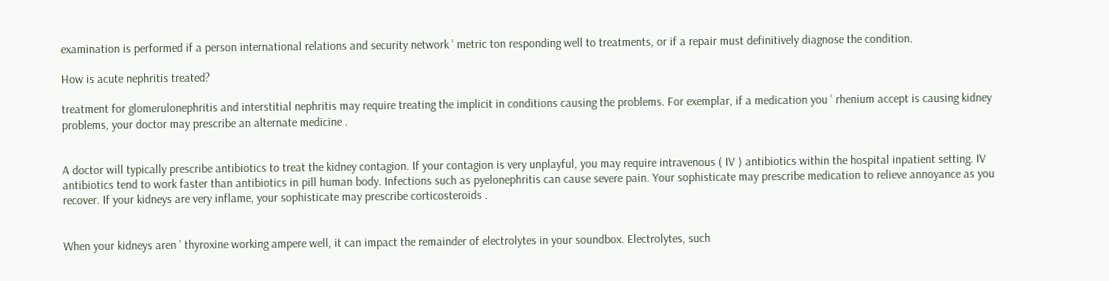examination is performed if a person international relations and security network ’ metric ton responding well to treatments, or if a repair must definitively diagnose the condition.

How is acute nephritis treated?

treatment for glomerulonephritis and interstitial nephritis may require treating the implicit in conditions causing the problems. For exemplar, if a medication you ’ rhenium accept is causing kidney problems, your doctor may prescribe an alternate medicine .


A doctor will typically prescribe antibiotics to treat the kidney contagion. If your contagion is very unplayful, you may require intravenous ( IV ) antibiotics within the hospital inpatient setting. IV antibiotics tend to work faster than antibiotics in pill human body. Infections such as pyelonephritis can cause severe pain. Your sophisticate may prescribe medication to relieve annoyance as you recover. If your kidneys are very inflame, your sophisticate may prescribe corticosteroids .


When your kidneys aren ’ thyroxine working ampere well, it can impact the remainder of electrolytes in your soundbox. Electrolytes, such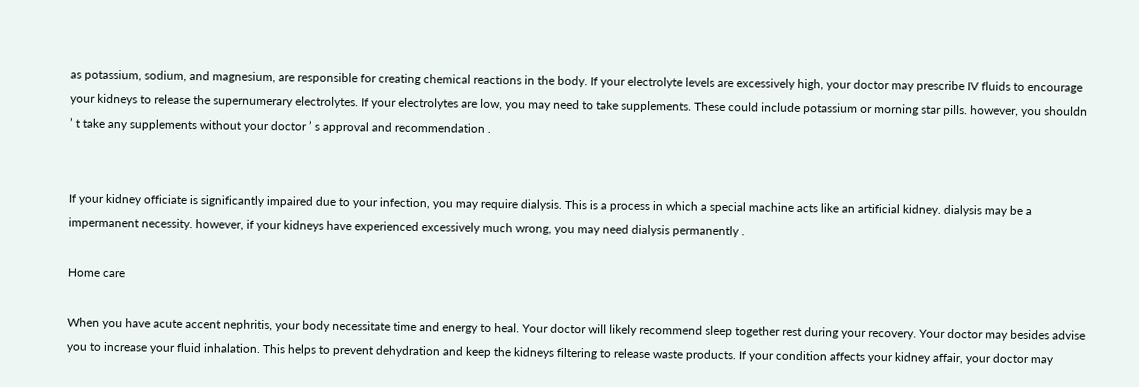as potassium, sodium, and magnesium, are responsible for creating chemical reactions in the body. If your electrolyte levels are excessively high, your doctor may prescribe IV fluids to encourage your kidneys to release the supernumerary electrolytes. If your electrolytes are low, you may need to take supplements. These could include potassium or morning star pills. however, you shouldn ’ t take any supplements without your doctor ’ s approval and recommendation .


If your kidney officiate is significantly impaired due to your infection, you may require dialysis. This is a process in which a special machine acts like an artificial kidney. dialysis may be a impermanent necessity. however, if your kidneys have experienced excessively much wrong, you may need dialysis permanently .

Home care

When you have acute accent nephritis, your body necessitate time and energy to heal. Your doctor will likely recommend sleep together rest during your recovery. Your doctor may besides advise you to increase your fluid inhalation. This helps to prevent dehydration and keep the kidneys filtering to release waste products. If your condition affects your kidney affair, your doctor may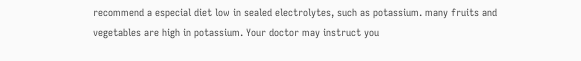recommend a especial diet low in sealed electrolytes, such as potassium. many fruits and vegetables are high in potassium. Your doctor may instruct you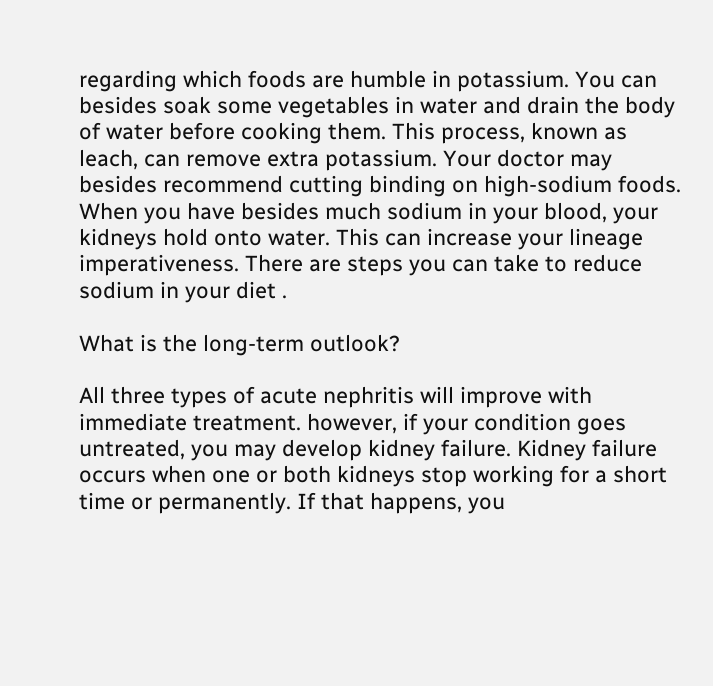regarding which foods are humble in potassium. You can besides soak some vegetables in water and drain the body of water before cooking them. This process, known as leach, can remove extra potassium. Your doctor may besides recommend cutting binding on high-sodium foods. When you have besides much sodium in your blood, your kidneys hold onto water. This can increase your lineage imperativeness. There are steps you can take to reduce sodium in your diet .

What is the long-term outlook?

All three types of acute nephritis will improve with immediate treatment. however, if your condition goes untreated, you may develop kidney failure. Kidney failure occurs when one or both kidneys stop working for a short time or permanently. If that happens, you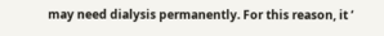may need dialysis permanently. For this reason, it ’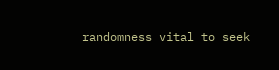randomness vital to seek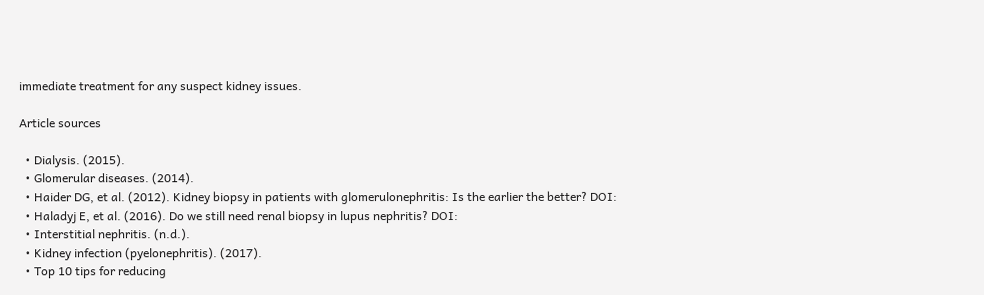immediate treatment for any suspect kidney issues.

Article sources

  • Dialysis. (2015).
  • Glomerular diseases. (2014).
  • Haider DG, et al. (2012). Kidney biopsy in patients with glomerulonephritis: Is the earlier the better? DOI:
  • Haladyj E, et al. (2016). Do we still need renal biopsy in lupus nephritis? DOI:
  • Interstitial nephritis. (n.d.).
  • Kidney infection (pyelonephritis). (2017).
  • Top 10 tips for reducing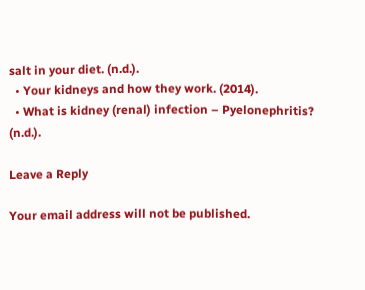salt in your diet. (n.d.).
  • Your kidneys and how they work. (2014).
  • What is kidney (renal) infection – Pyelonephritis? (n.d.).

Leave a Reply

Your email address will not be published.